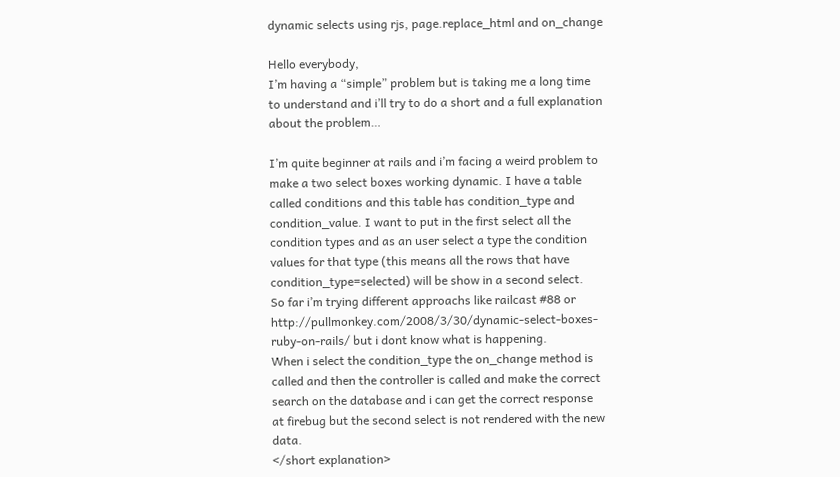dynamic selects using rjs, page.replace_html and on_change

Hello everybody,
I’m having a “simple” problem but is taking me a long time to understand and i’ll try to do a short and a full explanation about the problem…

I’m quite beginner at rails and i’m facing a weird problem to make a two select boxes working dynamic. I have a table called conditions and this table has condition_type and condition_value. I want to put in the first select all the condition types and as an user select a type the condition values for that type (this means all the rows that have condition_type=selected) will be show in a second select.
So far i’m trying different approachs like railcast #88 or http://pullmonkey.com/2008/3/30/dynamic-select-boxes-ruby-on-rails/ but i dont know what is happening.
When i select the condition_type the on_change method is called and then the controller is called and make the correct search on the database and i can get the correct response at firebug but the second select is not rendered with the new data.
</short explanation>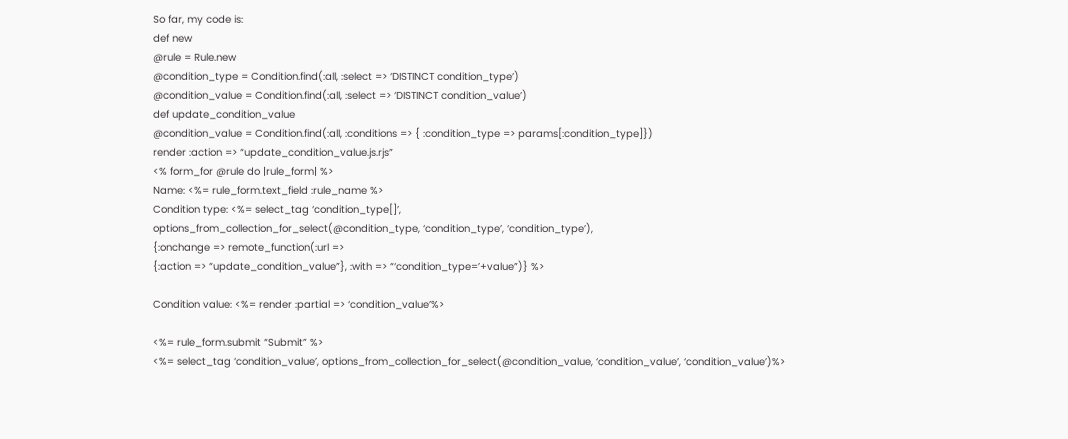So far, my code is:
def new
@rule = Rule.new
@condition_type = Condition.find(:all, :select => ‘DISTINCT condition_type’)
@condition_value = Condition.find(:all, :select => ‘DISTINCT condition_value’)
def update_condition_value
@condition_value = Condition.find(:all, :conditions => { :condition_type => params[:condition_type]})
render :action => “update_condition_value.js.rjs”
<% form_for @rule do |rule_form| %>
Name: <%= rule_form.text_field :rule_name %>
Condition type: <%= select_tag ‘condition_type[]’,
options_from_collection_for_select(@condition_type, ‘condition_type’, ‘condition_type’),
{:onchange => remote_function(:url =>
{:action => “update_condition_value”}, :with => “‘condition_type=’+value”)} %>

Condition value: <%= render :partial => ‘condition_value’%>

<%= rule_form.submit “Submit” %>
<%= select_tag ‘condition_value’, options_from_collection_for_select(@condition_value, ‘condition_value’, ‘condition_value’)%>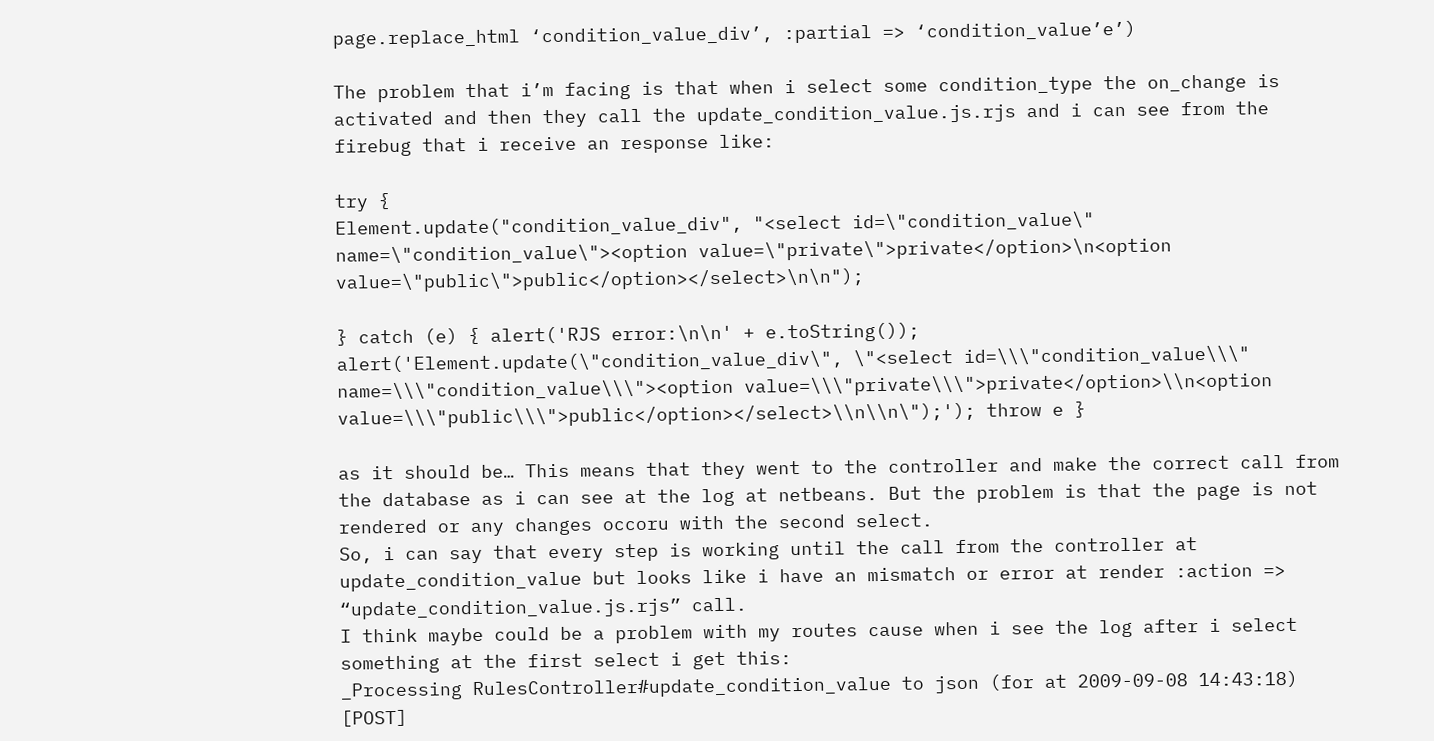page.replace_html ‘condition_value_div’, :partial => ‘condition_value’e’)

The problem that i’m facing is that when i select some condition_type the on_change is activated and then they call the update_condition_value.js.rjs and i can see from the firebug that i receive an response like:

try {
Element.update("condition_value_div", "<select id=\"condition_value\" name=\"condition_value\"><option value=\"private\">private</option>\n<option value=\"public\">public</option></select>\n\n");

} catch (e) { alert('RJS error:\n\n' + e.toString()); alert('Element.update(\"condition_value_div\", \"<select id=\\\"condition_value\\\" name=\\\"condition_value\\\"><option value=\\\"private\\\">private</option>\\n<option value=\\\"public\\\">public</option></select>\\n\\n\");'); throw e }

as it should be… This means that they went to the controller and make the correct call from the database as i can see at the log at netbeans. But the problem is that the page is not rendered or any changes occoru with the second select.
So, i can say that every step is working until the call from the controller at update_condition_value but looks like i have an mismatch or error at render :action => “update_condition_value.js.rjs” call.
I think maybe could be a problem with my routes cause when i see the log after i select something at the first select i get this:
_Processing RulesController#update_condition_value to json (for at 2009-09-08 14:43:18) [POST]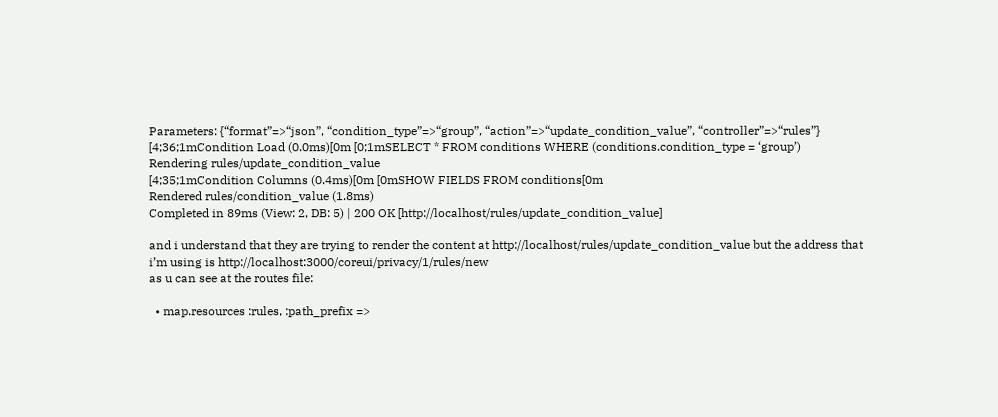Parameters: {“format”=>“json”, “condition_type”=>“group”, “action”=>“update_condition_value”, “controller”=>“rules”}
[4;36;1mCondition Load (0.0ms)[0m [0;1mSELECT * FROM conditions WHERE (conditions.condition_type = ‘group’)
Rendering rules/update_condition_value
[4;35;1mCondition Columns (0.4ms)[0m [0mSHOW FIELDS FROM conditions[0m
Rendered rules/condition_value (1.8ms)
Completed in 89ms (View: 2, DB: 5) | 200 OK [http://localhost/rules/update_condition_value]

and i understand that they are trying to render the content at http://localhost/rules/update_condition_value but the address that i’m using is http://localhost:3000/coreui/privacy/1/rules/new
as u can see at the routes file:

  • map.resources :rules, :path_prefix =>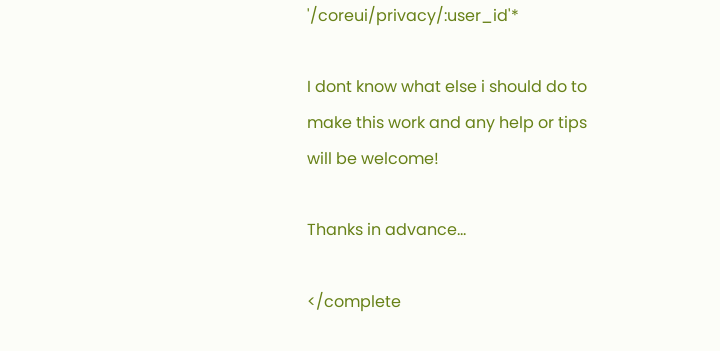'/coreui/privacy/:user_id'*

I dont know what else i should do to make this work and any help or tips will be welcome!

Thanks in advance…

</complete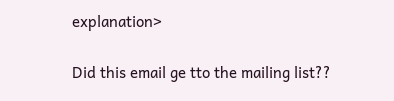explanation>

Did this email ge tto the mailing list??